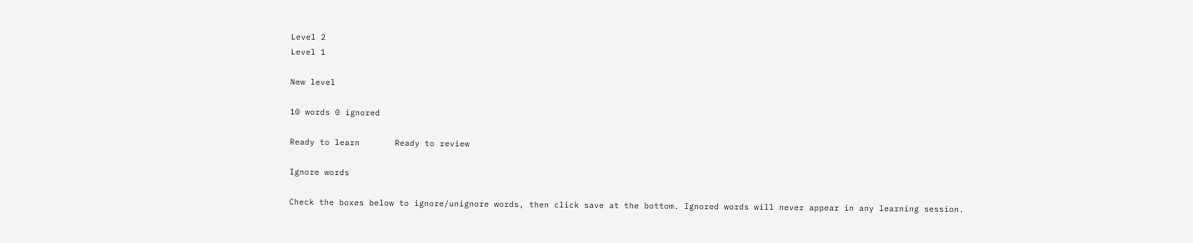Level 2
Level 1

New level

10 words 0 ignored

Ready to learn       Ready to review

Ignore words

Check the boxes below to ignore/unignore words, then click save at the bottom. Ignored words will never appear in any learning session.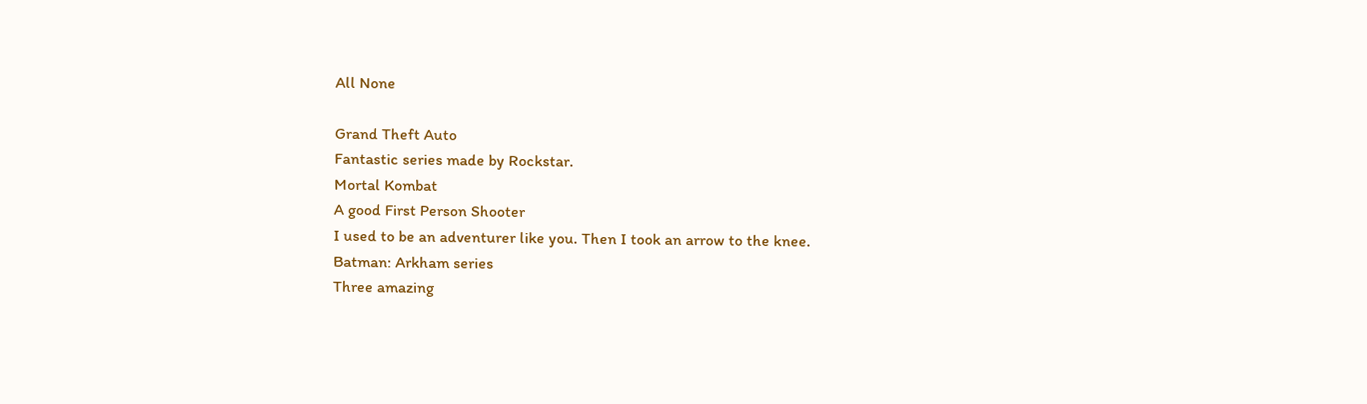All None

Grand Theft Auto
Fantastic series made by Rockstar.
Mortal Kombat
A good First Person Shooter
I used to be an adventurer like you. Then I took an arrow to the knee.
Batman: Arkham series
Three amazing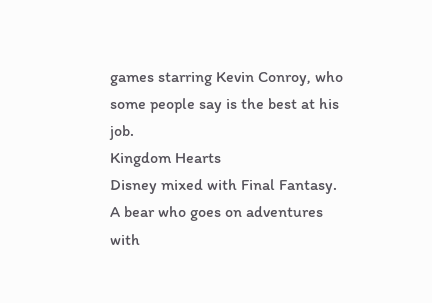games starring Kevin Conroy, who some people say is the best at his job.
Kingdom Hearts
Disney mixed with Final Fantasy.
A bear who goes on adventures with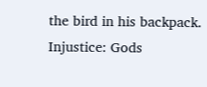the bird in his backpack.
Injustice: Gods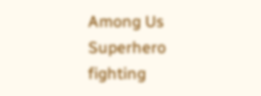Among Us
Superhero fighting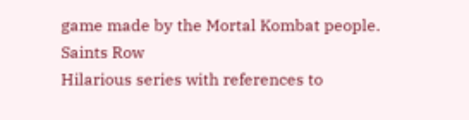game made by the Mortal Kombat people.
Saints Row
Hilarious series with references to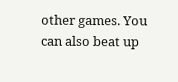other games. You can also beat up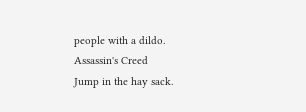people with a dildo.
Assassin's Creed
Jump in the hay sack.